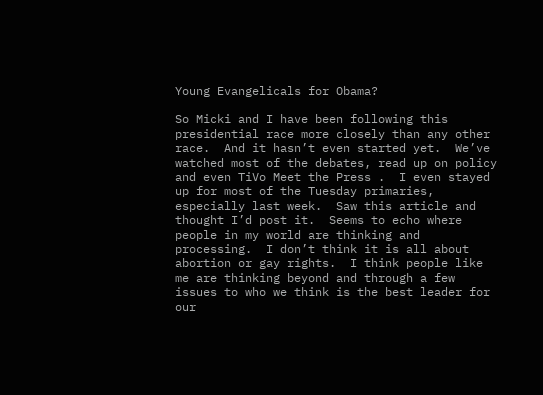Young Evangelicals for Obama?

So Micki and I have been following this presidential race more closely than any other race.  And it hasn’t even started yet.  We’ve watched most of the debates, read up on policy and even TiVo Meet the Press .  I even stayed up for most of the Tuesday primaries, especially last week.  Saw this article and thought I’d post it.  Seems to echo where people in my world are thinking and processing.  I don’t think it is all about abortion or gay rights.  I think people like me are thinking beyond and through a few issues to who we think is the best leader for our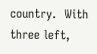country.  With three left,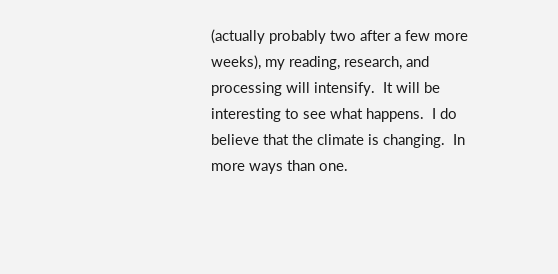(actually probably two after a few more weeks), my reading, research, and processing will intensify.  It will be interesting to see what happens.  I do believe that the climate is changing.  In more ways than one.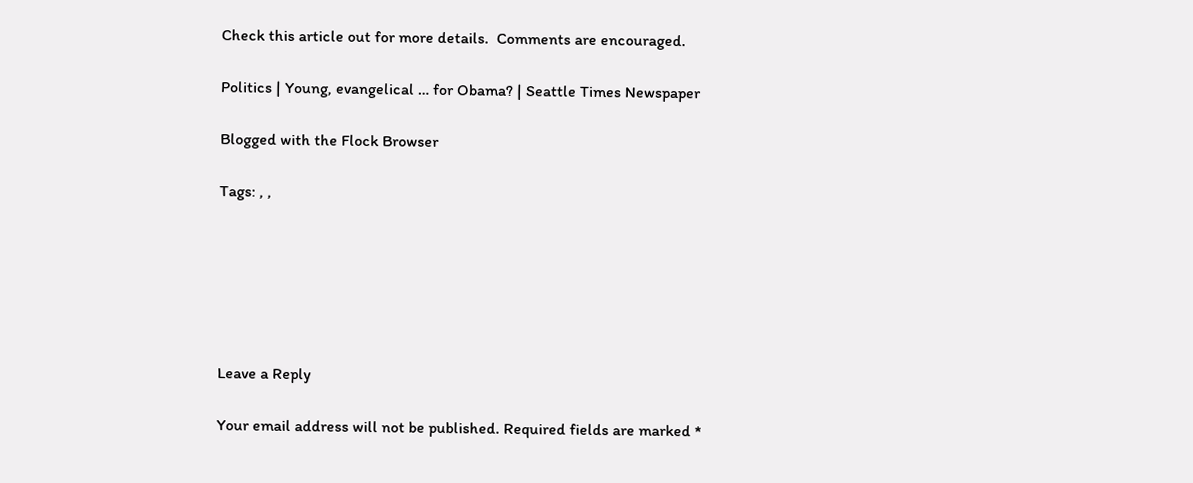Check this article out for more details.  Comments are encouraged.

Politics | Young, evangelical … for Obama? | Seattle Times Newspaper

Blogged with the Flock Browser

Tags: , ,






Leave a Reply

Your email address will not be published. Required fields are marked *